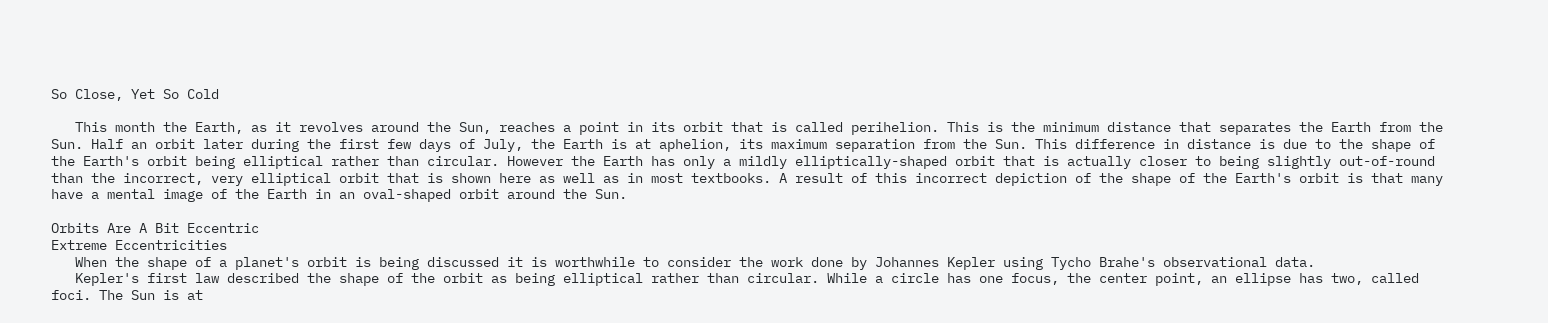So Close, Yet So Cold

   This month the Earth, as it revolves around the Sun, reaches a point in its orbit that is called perihelion. This is the minimum distance that separates the Earth from the Sun. Half an orbit later during the first few days of July, the Earth is at aphelion, its maximum separation from the Sun. This difference in distance is due to the shape of the Earth's orbit being elliptical rather than circular. However the Earth has only a mildly elliptically-shaped orbit that is actually closer to being slightly out-of-round than the incorrect, very elliptical orbit that is shown here as well as in most textbooks. A result of this incorrect depiction of the shape of the Earth's orbit is that many have a mental image of the Earth in an oval-shaped orbit around the Sun.

Orbits Are A Bit Eccentric
Extreme Eccentricities
   When the shape of a planet's orbit is being discussed it is worthwhile to consider the work done by Johannes Kepler using Tycho Brahe's observational data.
   Kepler's first law described the shape of the orbit as being elliptical rather than circular. While a circle has one focus, the center point, an ellipse has two, called foci. The Sun is at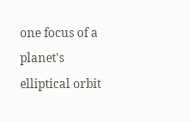one focus of a planet's elliptical orbit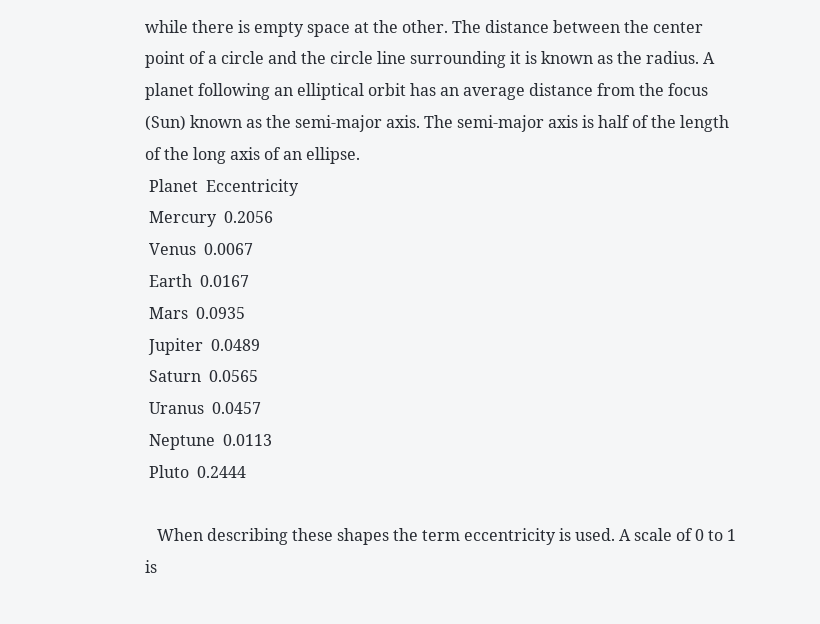while there is empty space at the other. The distance between the center point of a circle and the circle line surrounding it is known as the radius. A planet following an elliptical orbit has an average distance from the focus (Sun) known as the semi-major axis. The semi-major axis is half of the length of the long axis of an ellipse.
 Planet  Eccentricity
 Mercury  0.2056
 Venus  0.0067
 Earth  0.0167
 Mars  0.0935
 Jupiter  0.0489
 Saturn  0.0565
 Uranus  0.0457
 Neptune  0.0113
 Pluto  0.2444

   When describing these shapes the term eccentricity is used. A scale of 0 to 1 is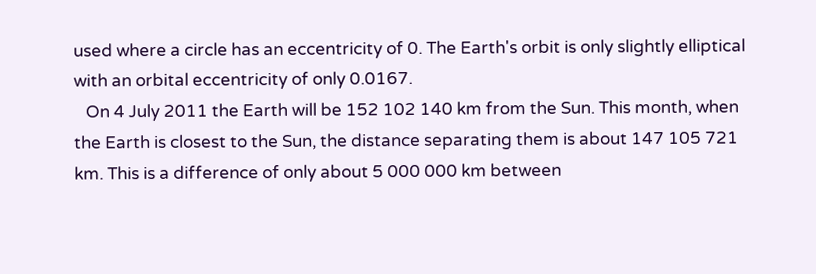used where a circle has an eccentricity of 0. The Earth's orbit is only slightly elliptical with an orbital eccentricity of only 0.0167.
   On 4 July 2011 the Earth will be 152 102 140 km from the Sun. This month, when the Earth is closest to the Sun, the distance separating them is about 147 105 721 km. This is a difference of only about 5 000 000 km between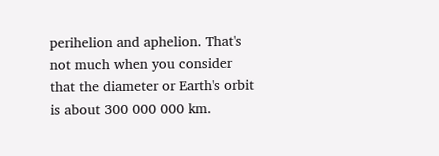perihelion and aphelion. That's not much when you consider that the diameter or Earth's orbit is about 300 000 000 km.